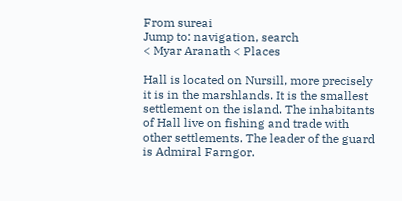From sureai
Jump to: navigation, search
< Myar Aranath < Places

Hall is located on Nursill, more precisely it is in the marshlands. It is the smallest settlement on the island. The inhabitants of Hall live on fishing and trade with other settlements. The leader of the guard is Admiral Farngor.